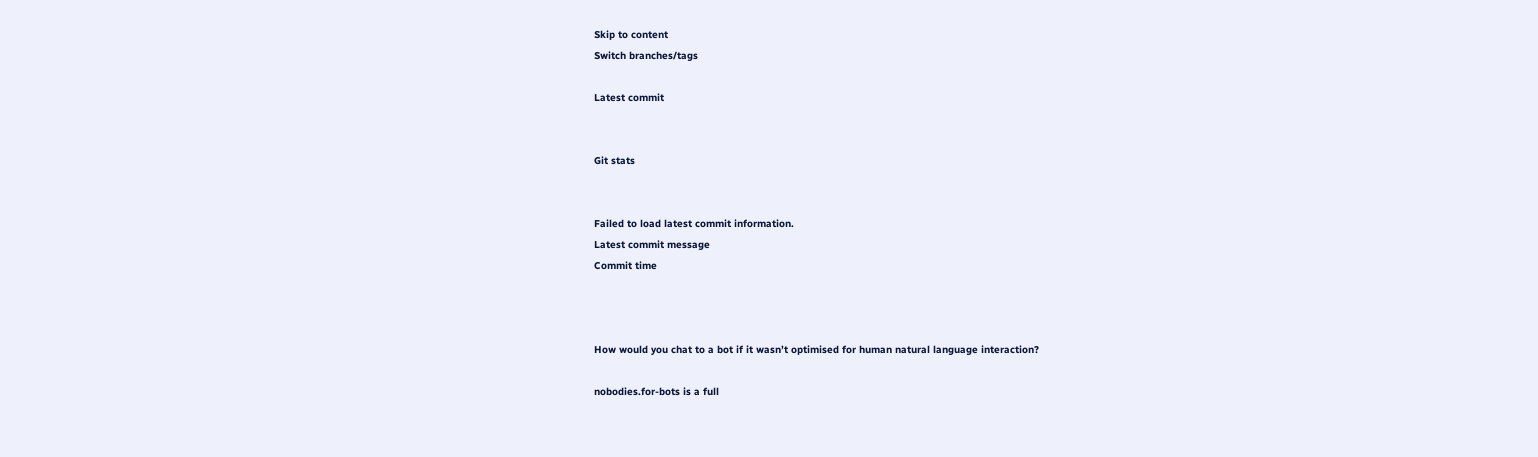Skip to content
Switch branches/tags

Latest commit


Git stats


Failed to load latest commit information.
Latest commit message
Commit time



How would you chat to a bot if it wasn’t optimised for human natural language interaction?

nobodies.for-bots is a full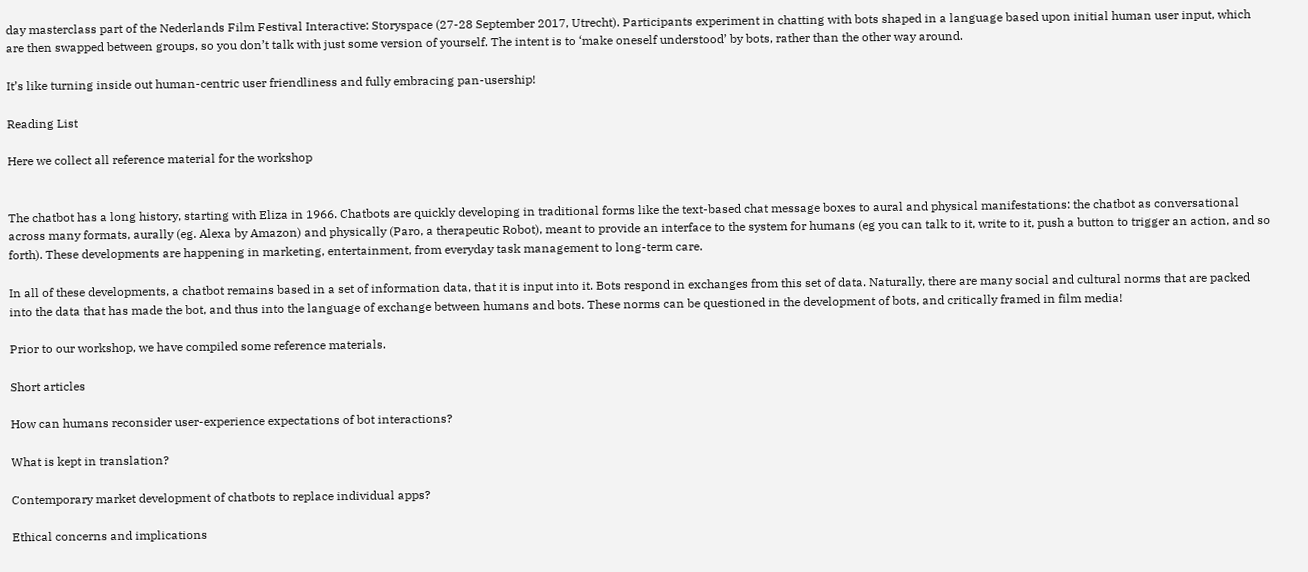day masterclass part of the Nederlands Film Festival Interactive: Storyspace (27-28 September 2017, Utrecht). Participants experiment in chatting with bots shaped in a language based upon initial human user input, which are then swapped between groups, so you don’t talk with just some version of yourself. The intent is to ‘make oneself understood’ by bots, rather than the other way around.

It’s like turning inside out human-centric user friendliness and fully embracing pan-usership!

Reading List

Here we collect all reference material for the workshop


The chatbot has a long history, starting with Eliza in 1966. Chatbots are quickly developing in traditional forms like the text-based chat message boxes to aural and physical manifestations: the chatbot as conversational across many formats, aurally (eg. Alexa by Amazon) and physically (Paro, a therapeutic Robot), meant to provide an interface to the system for humans (eg you can talk to it, write to it, push a button to trigger an action, and so forth). These developments are happening in marketing, entertainment, from everyday task management to long-term care.

In all of these developments, a chatbot remains based in a set of information data, that it is input into it. Bots respond in exchanges from this set of data. Naturally, there are many social and cultural norms that are packed into the data that has made the bot, and thus into the language of exchange between humans and bots. These norms can be questioned in the development of bots, and critically framed in film media!

Prior to our workshop, we have compiled some reference materials.

Short articles

How can humans reconsider user-experience expectations of bot interactions?

What is kept in translation?

Contemporary market development of chatbots to replace individual apps?

Ethical concerns and implications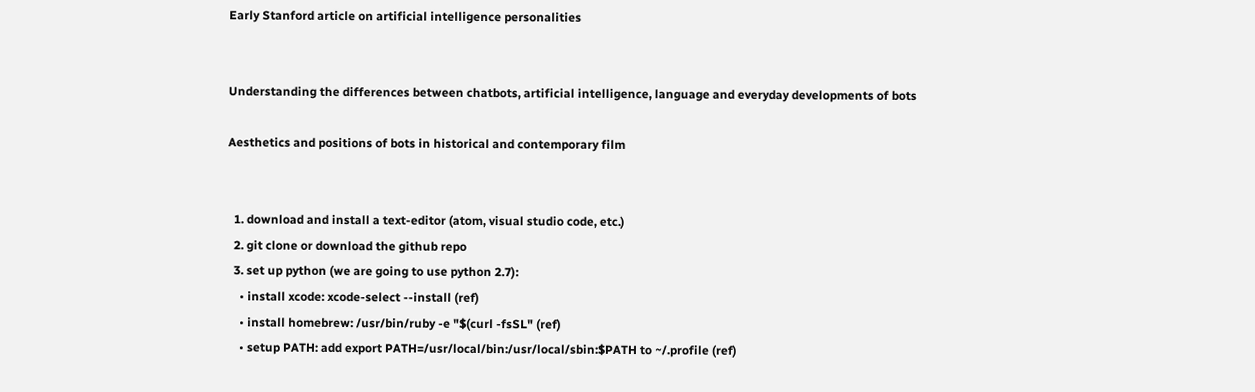Early Stanford article on artificial intelligence personalities


Understanding the differences between chatbots, artificial intelligence, language and everyday developments of bots

Aesthetics and positions of bots in historical and contemporary film


  1. download and install a text-editor (atom, visual studio code, etc.)
  2. git clone or download the github repo
  3. set up python (we are going to use python 2.7):
    • install xcode: xcode-select --install (ref)
    • install homebrew: /usr/bin/ruby -e "$(curl -fsSL" (ref)
    • setup PATH: add export PATH=/usr/local/bin:/usr/local/sbin:$PATH to ~/.profile (ref)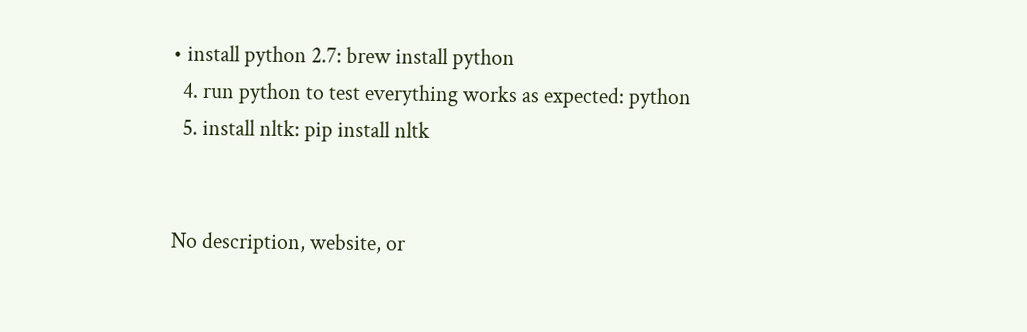• install python 2.7: brew install python
  4. run python to test everything works as expected: python
  5. install nltk: pip install nltk


No description, website, or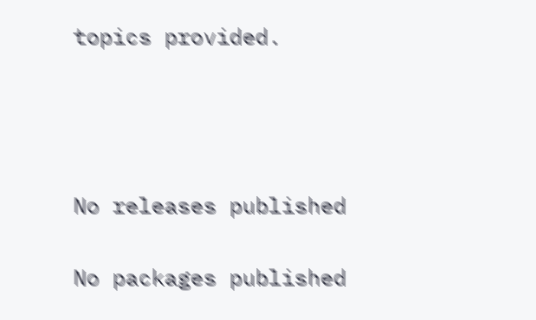topics provided.






No releases published


No packages published